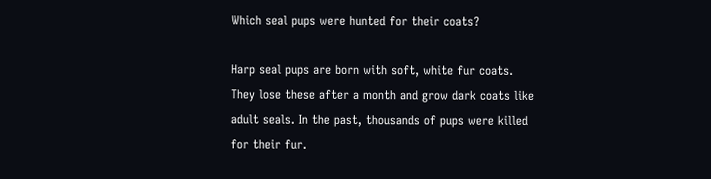Which seal pups were hunted for their coats?

Harp seal pups are born with soft, white fur coats. They lose these after a month and grow dark coats like adult seals. In the past, thousands of pups were killed for their fur.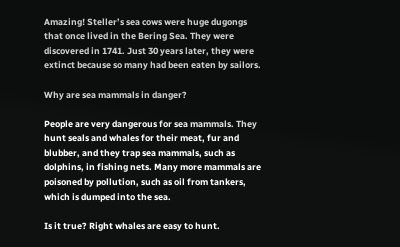Amazing! Steller’s sea cows were huge dugongs that once lived in the Bering Sea. They were discovered in 1741. Just 30 years later, they were extinct because so many had been eaten by sailors.

Why are sea mammals in danger?

People are very dangerous for sea mammals. They hunt seals and whales for their meat, fur and blubber, and they trap sea mammals, such as dolphins, in fishing nets. Many more mammals are poisoned by pollution, such as oil from tankers, which is dumped into the sea.

Is it true? Right whales are easy to hunt.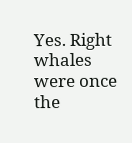Yes. Right whales were once the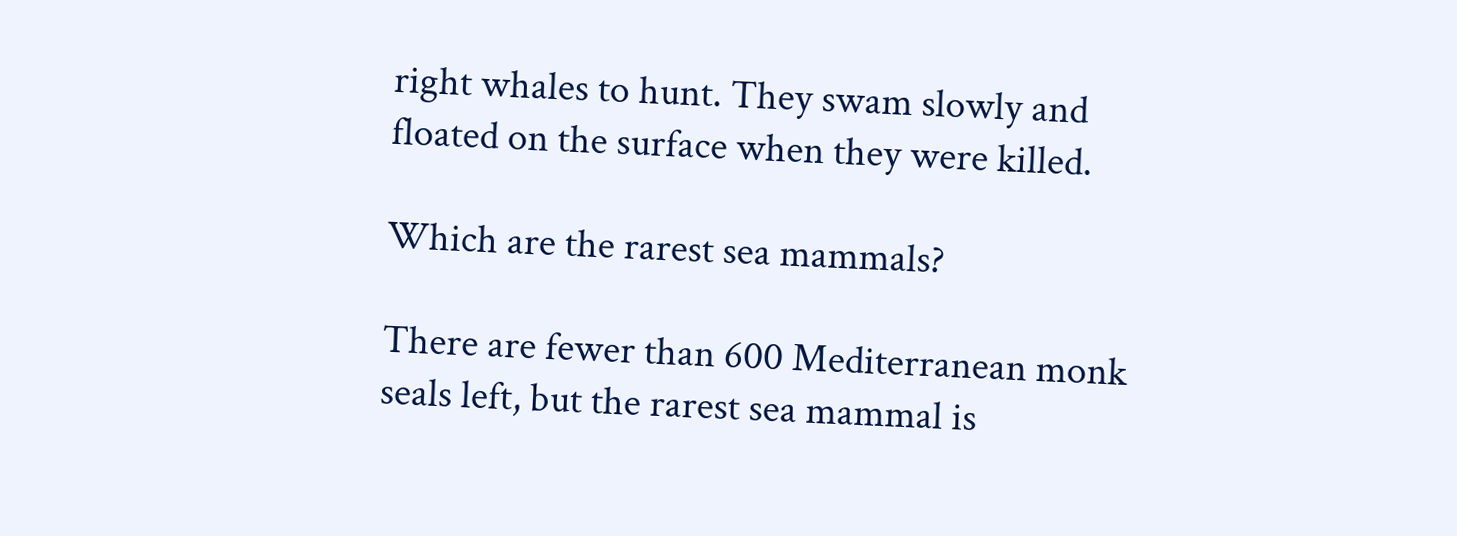right whales to hunt. They swam slowly and floated on the surface when they were killed.

Which are the rarest sea mammals?

There are fewer than 600 Mediterranean monk seals left, but the rarest sea mammal is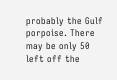probably the Gulf porpoise. There may be only 50 left off the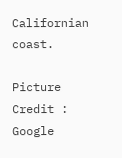Californian coast.

Picture Credit : Google